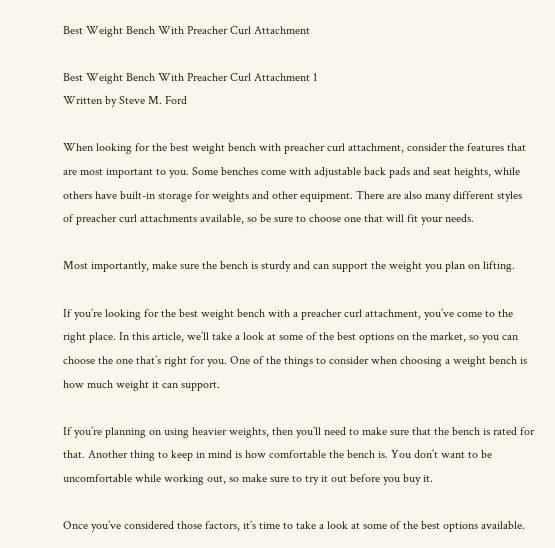Best Weight Bench With Preacher Curl Attachment

Best Weight Bench With Preacher Curl Attachment 1
Written by Steve M. Ford

When looking for the best weight bench with preacher curl attachment, consider the features that are most important to you. Some benches come with adjustable back pads and seat heights, while others have built-in storage for weights and other equipment. There are also many different styles of preacher curl attachments available, so be sure to choose one that will fit your needs.

Most importantly, make sure the bench is sturdy and can support the weight you plan on lifting.

If you’re looking for the best weight bench with a preacher curl attachment, you’ve come to the right place. In this article, we’ll take a look at some of the best options on the market, so you can choose the one that’s right for you. One of the things to consider when choosing a weight bench is how much weight it can support.

If you’re planning on using heavier weights, then you’ll need to make sure that the bench is rated for that. Another thing to keep in mind is how comfortable the bench is. You don’t want to be uncomfortable while working out, so make sure to try it out before you buy it.

Once you’ve considered those factors, it’s time to take a look at some of the best options available.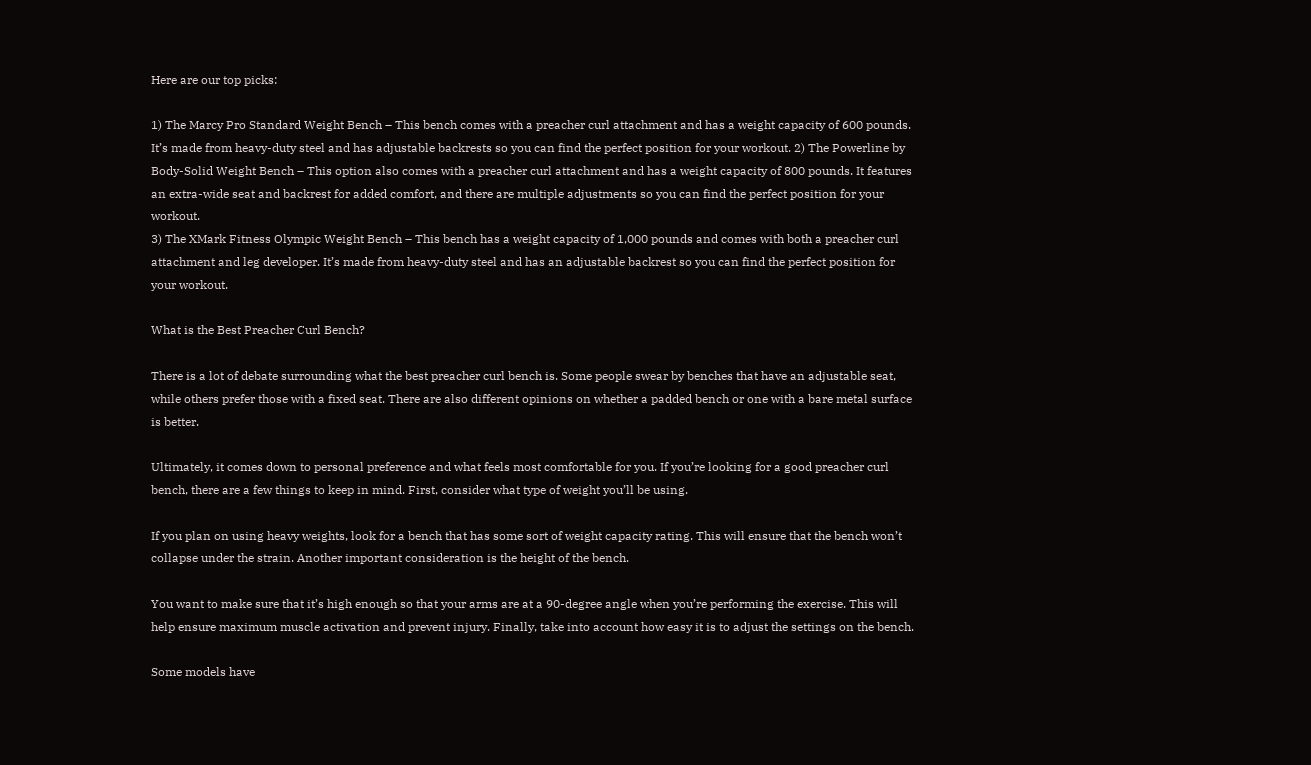Here are our top picks:

1) The Marcy Pro Standard Weight Bench – This bench comes with a preacher curl attachment and has a weight capacity of 600 pounds.
It’s made from heavy-duty steel and has adjustable backrests so you can find the perfect position for your workout. 2) The Powerline by Body-Solid Weight Bench – This option also comes with a preacher curl attachment and has a weight capacity of 800 pounds. It features an extra-wide seat and backrest for added comfort, and there are multiple adjustments so you can find the perfect position for your workout.
3) The XMark Fitness Olympic Weight Bench – This bench has a weight capacity of 1,000 pounds and comes with both a preacher curl attachment and leg developer. It’s made from heavy-duty steel and has an adjustable backrest so you can find the perfect position for your workout.

What is the Best Preacher Curl Bench?

There is a lot of debate surrounding what the best preacher curl bench is. Some people swear by benches that have an adjustable seat, while others prefer those with a fixed seat. There are also different opinions on whether a padded bench or one with a bare metal surface is better.

Ultimately, it comes down to personal preference and what feels most comfortable for you. If you’re looking for a good preacher curl bench, there are a few things to keep in mind. First, consider what type of weight you’ll be using.

If you plan on using heavy weights, look for a bench that has some sort of weight capacity rating. This will ensure that the bench won’t collapse under the strain. Another important consideration is the height of the bench.

You want to make sure that it’s high enough so that your arms are at a 90-degree angle when you’re performing the exercise. This will help ensure maximum muscle activation and prevent injury. Finally, take into account how easy it is to adjust the settings on the bench.

Some models have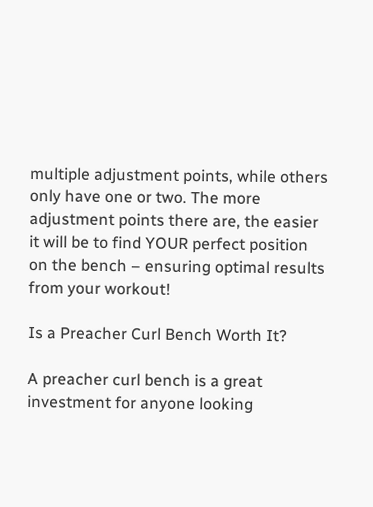multiple adjustment points, while others only have one or two. The more adjustment points there are, the easier it will be to find YOUR perfect position on the bench – ensuring optimal results from your workout!

Is a Preacher Curl Bench Worth It?

A preacher curl bench is a great investment for anyone looking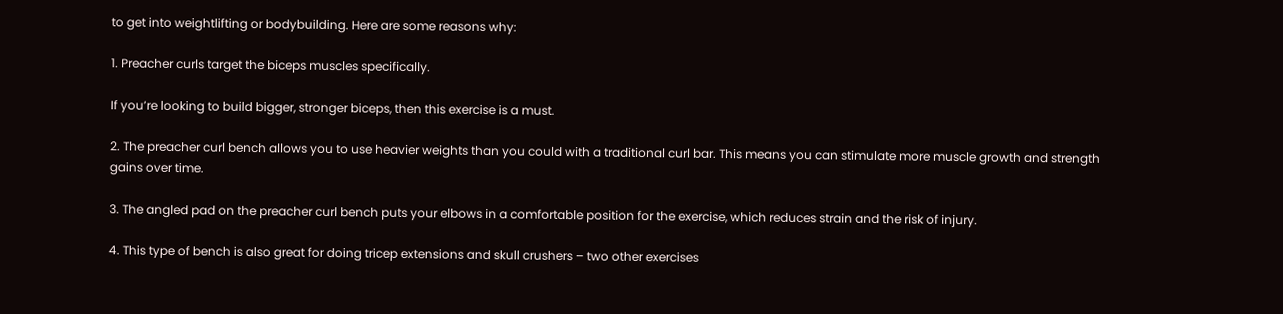to get into weightlifting or bodybuilding. Here are some reasons why:

1. Preacher curls target the biceps muscles specifically.

If you’re looking to build bigger, stronger biceps, then this exercise is a must.

2. The preacher curl bench allows you to use heavier weights than you could with a traditional curl bar. This means you can stimulate more muscle growth and strength gains over time.

3. The angled pad on the preacher curl bench puts your elbows in a comfortable position for the exercise, which reduces strain and the risk of injury.

4. This type of bench is also great for doing tricep extensions and skull crushers – two other exercises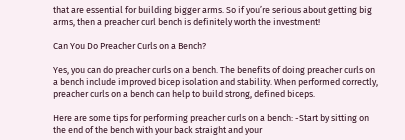that are essential for building bigger arms. So if you’re serious about getting big arms, then a preacher curl bench is definitely worth the investment!

Can You Do Preacher Curls on a Bench?

Yes, you can do preacher curls on a bench. The benefits of doing preacher curls on a bench include improved bicep isolation and stability. When performed correctly, preacher curls on a bench can help to build strong, defined biceps.

Here are some tips for performing preacher curls on a bench: -Start by sitting on the end of the bench with your back straight and your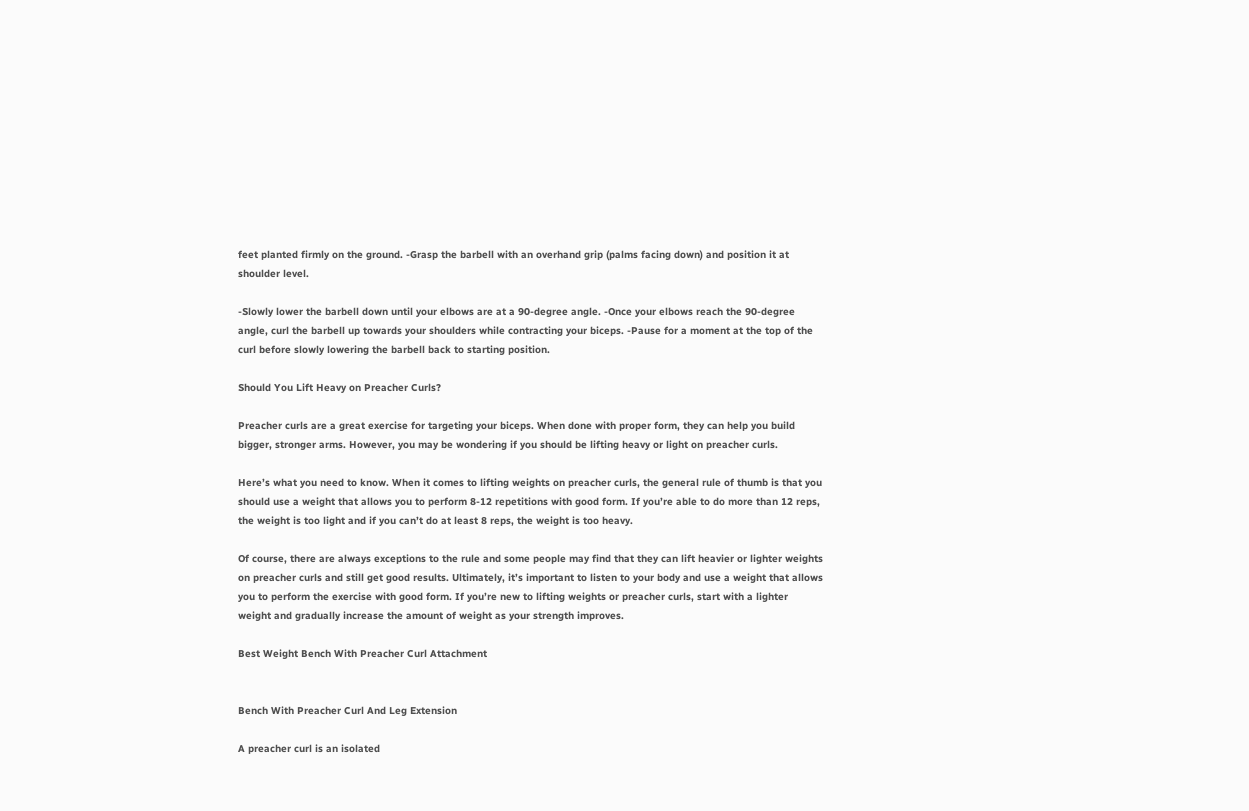feet planted firmly on the ground. -Grasp the barbell with an overhand grip (palms facing down) and position it at shoulder level.

-Slowly lower the barbell down until your elbows are at a 90-degree angle. -Once your elbows reach the 90-degree angle, curl the barbell up towards your shoulders while contracting your biceps. -Pause for a moment at the top of the curl before slowly lowering the barbell back to starting position.

Should You Lift Heavy on Preacher Curls?

Preacher curls are a great exercise for targeting your biceps. When done with proper form, they can help you build bigger, stronger arms. However, you may be wondering if you should be lifting heavy or light on preacher curls.

Here’s what you need to know. When it comes to lifting weights on preacher curls, the general rule of thumb is that you should use a weight that allows you to perform 8-12 repetitions with good form. If you’re able to do more than 12 reps, the weight is too light and if you can’t do at least 8 reps, the weight is too heavy.

Of course, there are always exceptions to the rule and some people may find that they can lift heavier or lighter weights on preacher curls and still get good results. Ultimately, it’s important to listen to your body and use a weight that allows you to perform the exercise with good form. If you’re new to lifting weights or preacher curls, start with a lighter weight and gradually increase the amount of weight as your strength improves.

Best Weight Bench With Preacher Curl Attachment


Bench With Preacher Curl And Leg Extension

A preacher curl is an isolated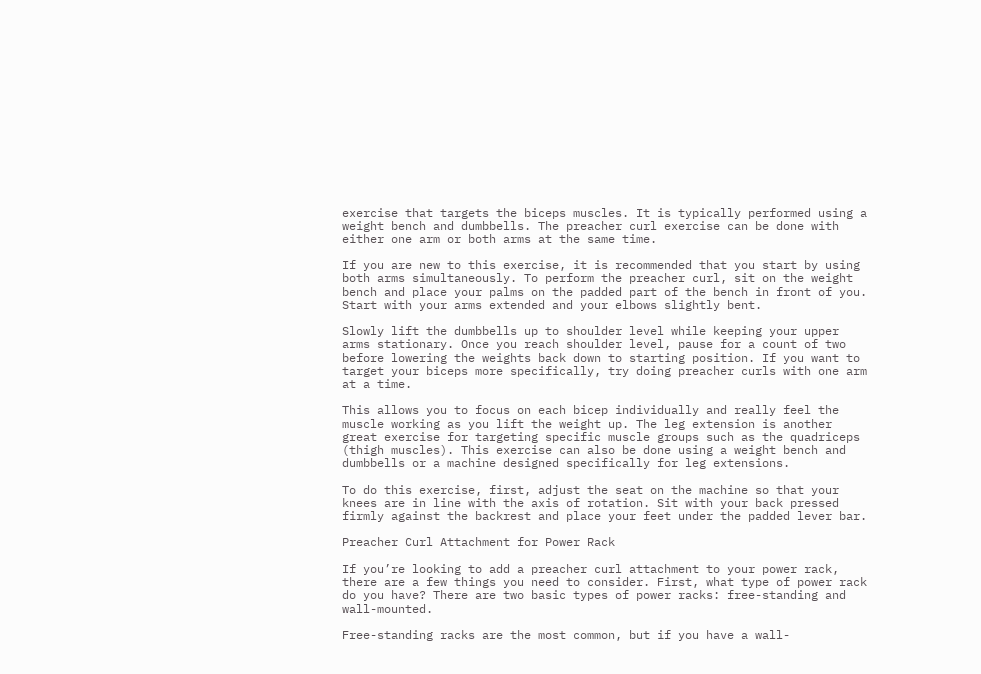exercise that targets the biceps muscles. It is typically performed using a weight bench and dumbbells. The preacher curl exercise can be done with either one arm or both arms at the same time.

If you are new to this exercise, it is recommended that you start by using both arms simultaneously. To perform the preacher curl, sit on the weight bench and place your palms on the padded part of the bench in front of you. Start with your arms extended and your elbows slightly bent.

Slowly lift the dumbbells up to shoulder level while keeping your upper arms stationary. Once you reach shoulder level, pause for a count of two before lowering the weights back down to starting position. If you want to target your biceps more specifically, try doing preacher curls with one arm at a time.

This allows you to focus on each bicep individually and really feel the muscle working as you lift the weight up. The leg extension is another great exercise for targeting specific muscle groups such as the quadriceps (thigh muscles). This exercise can also be done using a weight bench and dumbbells or a machine designed specifically for leg extensions.

To do this exercise, first, adjust the seat on the machine so that your knees are in line with the axis of rotation. Sit with your back pressed firmly against the backrest and place your feet under the padded lever bar.

Preacher Curl Attachment for Power Rack

If you’re looking to add a preacher curl attachment to your power rack, there are a few things you need to consider. First, what type of power rack do you have? There are two basic types of power racks: free-standing and wall-mounted.

Free-standing racks are the most common, but if you have a wall-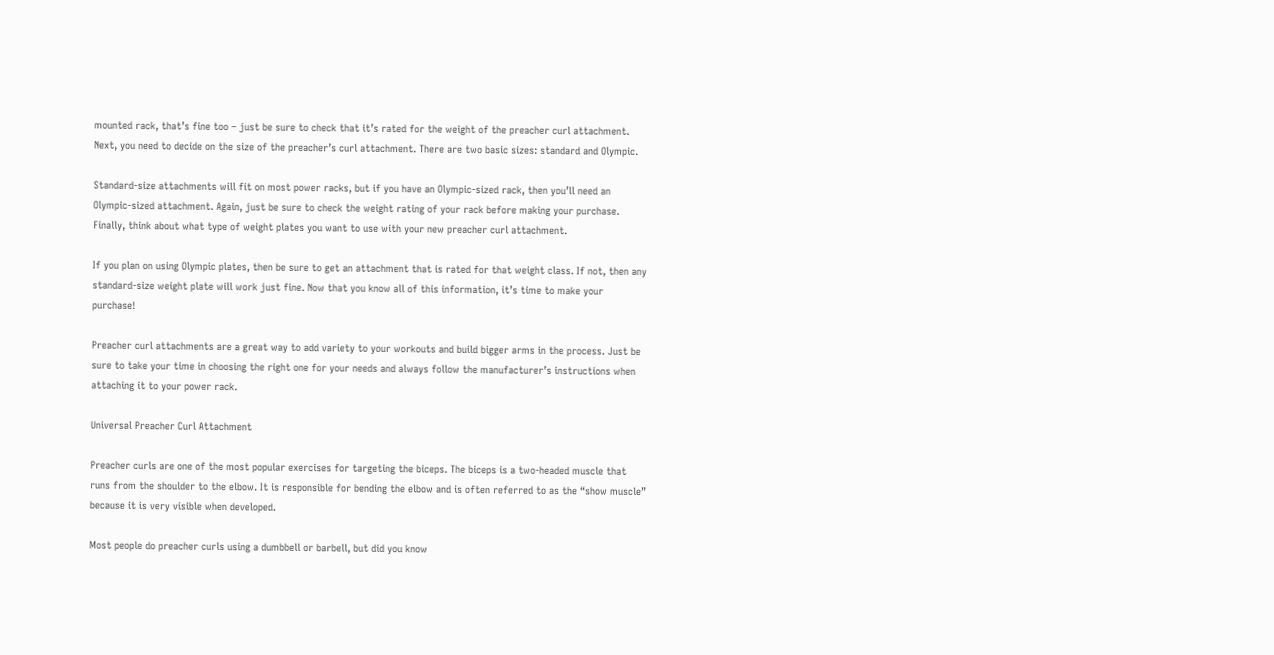mounted rack, that’s fine too – just be sure to check that it’s rated for the weight of the preacher curl attachment. Next, you need to decide on the size of the preacher’s curl attachment. There are two basic sizes: standard and Olympic.

Standard-size attachments will fit on most power racks, but if you have an Olympic-sized rack, then you’ll need an Olympic-sized attachment. Again, just be sure to check the weight rating of your rack before making your purchase. Finally, think about what type of weight plates you want to use with your new preacher curl attachment.

If you plan on using Olympic plates, then be sure to get an attachment that is rated for that weight class. If not, then any standard-size weight plate will work just fine. Now that you know all of this information, it’s time to make your purchase!

Preacher curl attachments are a great way to add variety to your workouts and build bigger arms in the process. Just be sure to take your time in choosing the right one for your needs and always follow the manufacturer’s instructions when attaching it to your power rack.

Universal Preacher Curl Attachment

Preacher curls are one of the most popular exercises for targeting the biceps. The biceps is a two-headed muscle that runs from the shoulder to the elbow. It is responsible for bending the elbow and is often referred to as the “show muscle” because it is very visible when developed.

Most people do preacher curls using a dumbbell or barbell, but did you know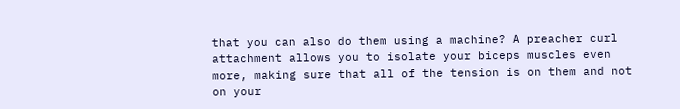that you can also do them using a machine? A preacher curl attachment allows you to isolate your biceps muscles even more, making sure that all of the tension is on them and not on your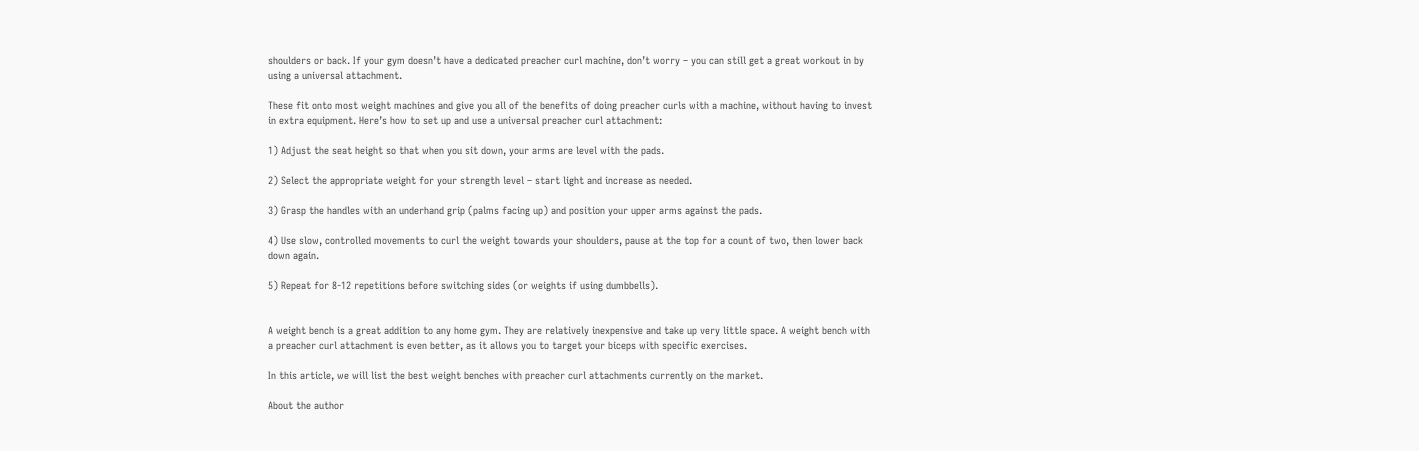shoulders or back. If your gym doesn’t have a dedicated preacher curl machine, don’t worry – you can still get a great workout in by using a universal attachment.

These fit onto most weight machines and give you all of the benefits of doing preacher curls with a machine, without having to invest in extra equipment. Here’s how to set up and use a universal preacher curl attachment:

1) Adjust the seat height so that when you sit down, your arms are level with the pads.

2) Select the appropriate weight for your strength level – start light and increase as needed.

3) Grasp the handles with an underhand grip (palms facing up) and position your upper arms against the pads.

4) Use slow, controlled movements to curl the weight towards your shoulders, pause at the top for a count of two, then lower back down again.

5) Repeat for 8-12 repetitions before switching sides (or weights if using dumbbells).


A weight bench is a great addition to any home gym. They are relatively inexpensive and take up very little space. A weight bench with a preacher curl attachment is even better, as it allows you to target your biceps with specific exercises.

In this article, we will list the best weight benches with preacher curl attachments currently on the market.

About the author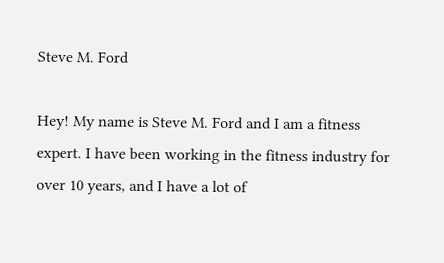Steve M. Ford

Hey! My name is Steve M. Ford and I am a fitness expert. I have been working in the fitness industry for over 10 years, and I have a lot of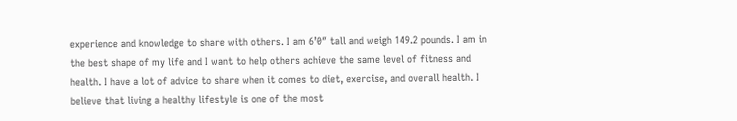experience and knowledge to share with others. I am 6’0″ tall and weigh 149.2 pounds. I am in the best shape of my life and I want to help others achieve the same level of fitness and health. I have a lot of advice to share when it comes to diet, exercise, and overall health. I believe that living a healthy lifestyle is one of the most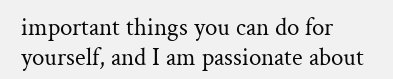important things you can do for yourself, and I am passionate about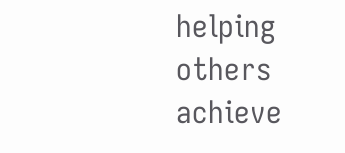helping others achieve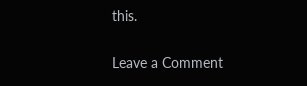this.

Leave a Comment